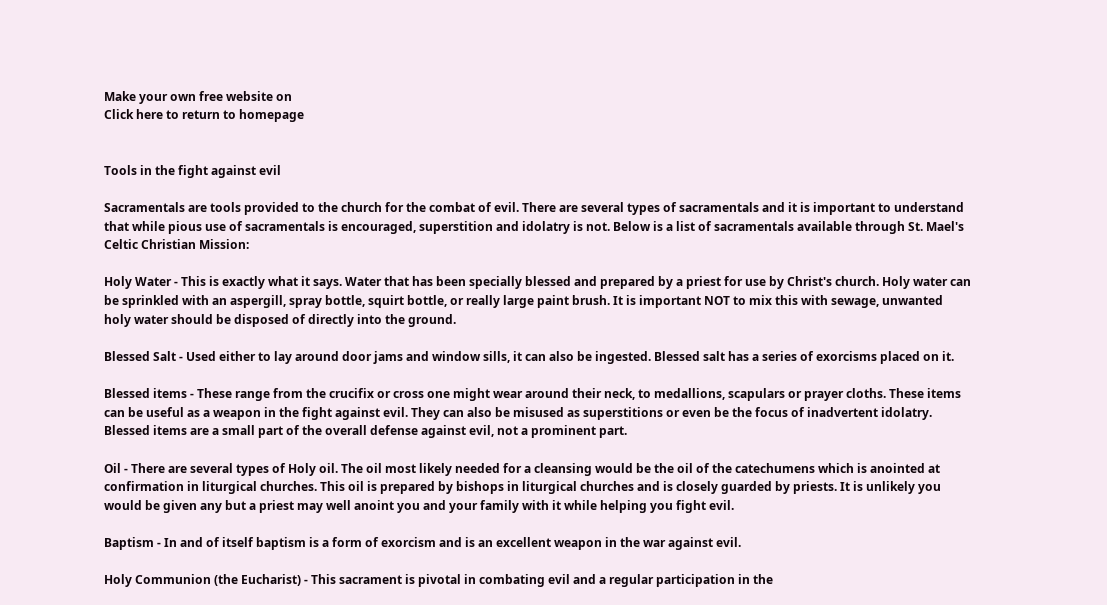Make your own free website on
Click here to return to homepage


Tools in the fight against evil

Sacramentals are tools provided to the church for the combat of evil. There are several types of sacramentals and it is important to understand that while pious use of sacramentals is encouraged, superstition and idolatry is not. Below is a list of sacramentals available through St. Mael's Celtic Christian Mission:

Holy Water - This is exactly what it says. Water that has been specially blessed and prepared by a priest for use by Christ's church. Holy water can be sprinkled with an aspergill, spray bottle, squirt bottle, or really large paint brush. It is important NOT to mix this with sewage, unwanted holy water should be disposed of directly into the ground.

Blessed Salt - Used either to lay around door jams and window sills, it can also be ingested. Blessed salt has a series of exorcisms placed on it.

Blessed items - These range from the crucifix or cross one might wear around their neck, to medallions, scapulars or prayer cloths. These items can be useful as a weapon in the fight against evil. They can also be misused as superstitions or even be the focus of inadvertent idolatry. Blessed items are a small part of the overall defense against evil, not a prominent part.

Oil - There are several types of Holy oil. The oil most likely needed for a cleansing would be the oil of the catechumens which is anointed at confirmation in liturgical churches. This oil is prepared by bishops in liturgical churches and is closely guarded by priests. It is unlikely you would be given any but a priest may well anoint you and your family with it while helping you fight evil.

Baptism - In and of itself baptism is a form of exorcism and is an excellent weapon in the war against evil.

Holy Communion (the Eucharist) - This sacrament is pivotal in combating evil and a regular participation in the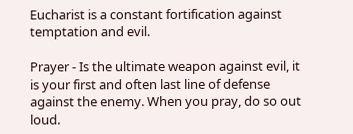Eucharist is a constant fortification against temptation and evil.

Prayer - Is the ultimate weapon against evil, it is your first and often last line of defense against the enemy. When you pray, do so out loud.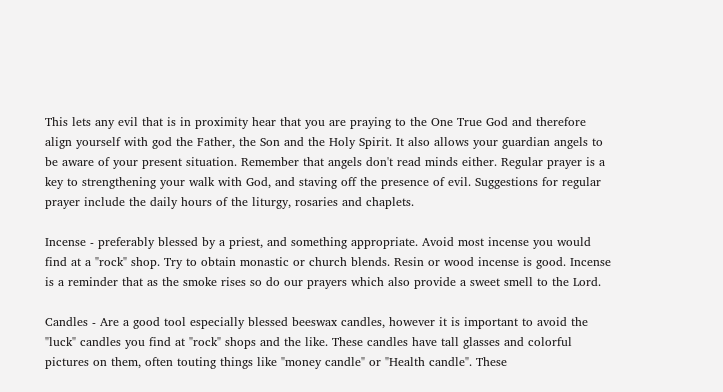This lets any evil that is in proximity hear that you are praying to the One True God and therefore align yourself with god the Father, the Son and the Holy Spirit. It also allows your guardian angels to be aware of your present situation. Remember that angels don't read minds either. Regular prayer is a key to strengthening your walk with God, and staving off the presence of evil. Suggestions for regular prayer include the daily hours of the liturgy, rosaries and chaplets.

Incense - preferably blessed by a priest, and something appropriate. Avoid most incense you would find at a "rock" shop. Try to obtain monastic or church blends. Resin or wood incense is good. Incense is a reminder that as the smoke rises so do our prayers which also provide a sweet smell to the Lord.

Candles - Are a good tool especially blessed beeswax candles, however it is important to avoid the "luck" candles you find at "rock" shops and the like. These candles have tall glasses and colorful pictures on them, often touting things like "money candle" or "Health candle". These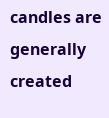candles are generally created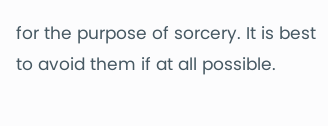for the purpose of sorcery. It is best to avoid them if at all possible.